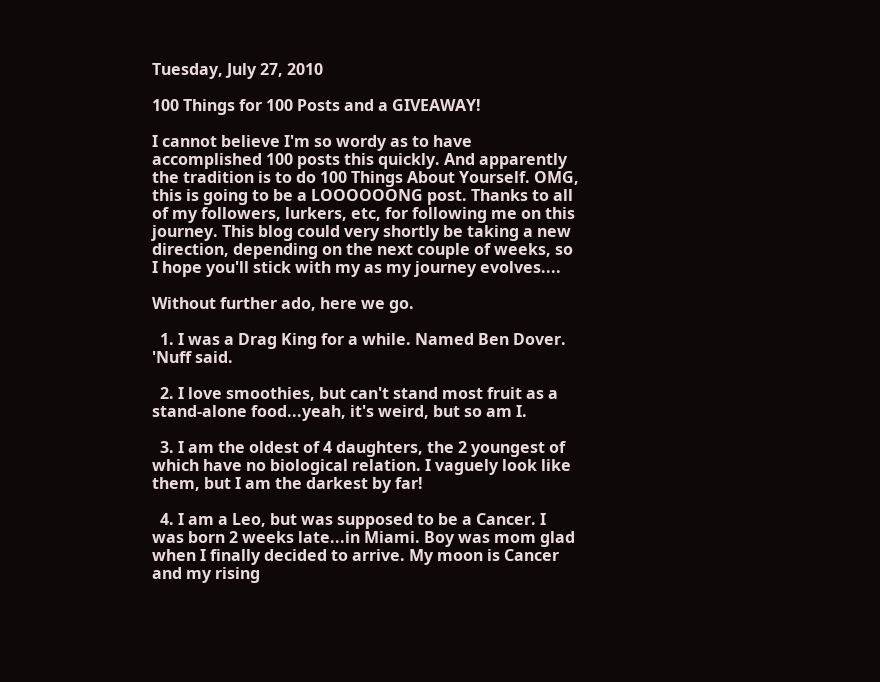Tuesday, July 27, 2010

100 Things for 100 Posts and a GIVEAWAY!

I cannot believe I'm so wordy as to have accomplished 100 posts this quickly. And apparently the tradition is to do 100 Things About Yourself. OMG, this is going to be a LOOOOOONG post. Thanks to all of my followers, lurkers, etc, for following me on this journey. This blog could very shortly be taking a new direction, depending on the next couple of weeks, so I hope you'll stick with my as my journey evolves....

Without further ado, here we go.

  1. I was a Drag King for a while. Named Ben Dover. 'Nuff said.

  2. I love smoothies, but can't stand most fruit as a stand-alone food...yeah, it's weird, but so am I.

  3. I am the oldest of 4 daughters, the 2 youngest of which have no biological relation. I vaguely look like them, but I am the darkest by far!

  4. I am a Leo, but was supposed to be a Cancer. I was born 2 weeks late...in Miami. Boy was mom glad when I finally decided to arrive. My moon is Cancer and my rising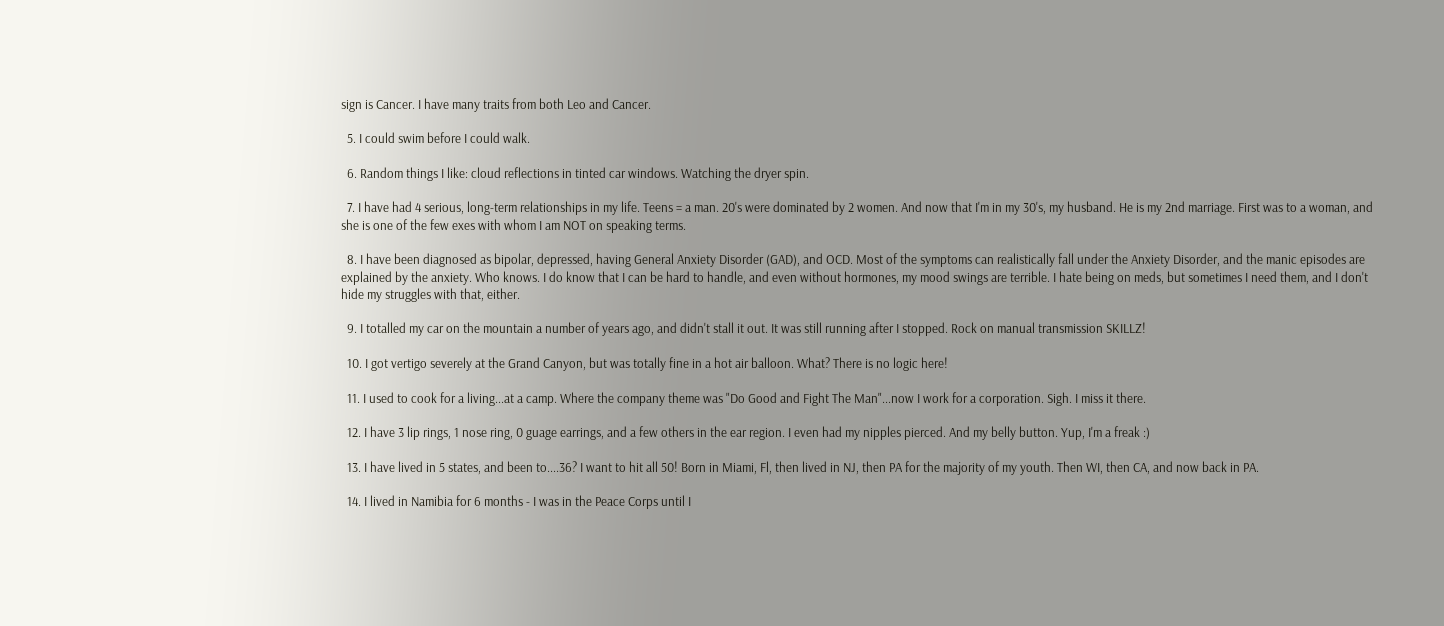sign is Cancer. I have many traits from both Leo and Cancer.

  5. I could swim before I could walk.

  6. Random things I like: cloud reflections in tinted car windows. Watching the dryer spin.

  7. I have had 4 serious, long-term relationships in my life. Teens = a man. 20's were dominated by 2 women. And now that I'm in my 30's, my husband. He is my 2nd marriage. First was to a woman, and she is one of the few exes with whom I am NOT on speaking terms.

  8. I have been diagnosed as bipolar, depressed, having General Anxiety Disorder (GAD), and OCD. Most of the symptoms can realistically fall under the Anxiety Disorder, and the manic episodes are explained by the anxiety. Who knows. I do know that I can be hard to handle, and even without hormones, my mood swings are terrible. I hate being on meds, but sometimes I need them, and I don't hide my struggles with that, either.

  9. I totalled my car on the mountain a number of years ago, and didn't stall it out. It was still running after I stopped. Rock on manual transmission SKILLZ!

  10. I got vertigo severely at the Grand Canyon, but was totally fine in a hot air balloon. What? There is no logic here!

  11. I used to cook for a living...at a camp. Where the company theme was "Do Good and Fight The Man"...now I work for a corporation. Sigh. I miss it there.

  12. I have 3 lip rings, 1 nose ring, 0 guage earrings, and a few others in the ear region. I even had my nipples pierced. And my belly button. Yup, I'm a freak :)

  13. I have lived in 5 states, and been to....36? I want to hit all 50! Born in Miami, Fl, then lived in NJ, then PA for the majority of my youth. Then WI, then CA, and now back in PA.

  14. I lived in Namibia for 6 months - I was in the Peace Corps until I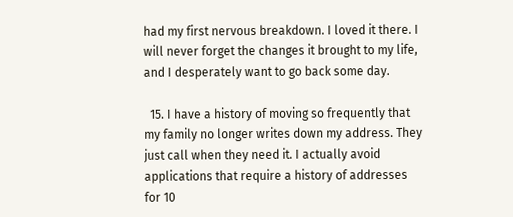had my first nervous breakdown. I loved it there. I will never forget the changes it brought to my life, and I desperately want to go back some day.

  15. I have a history of moving so frequently that my family no longer writes down my address. They just call when they need it. I actually avoid applications that require a history of addresses for 10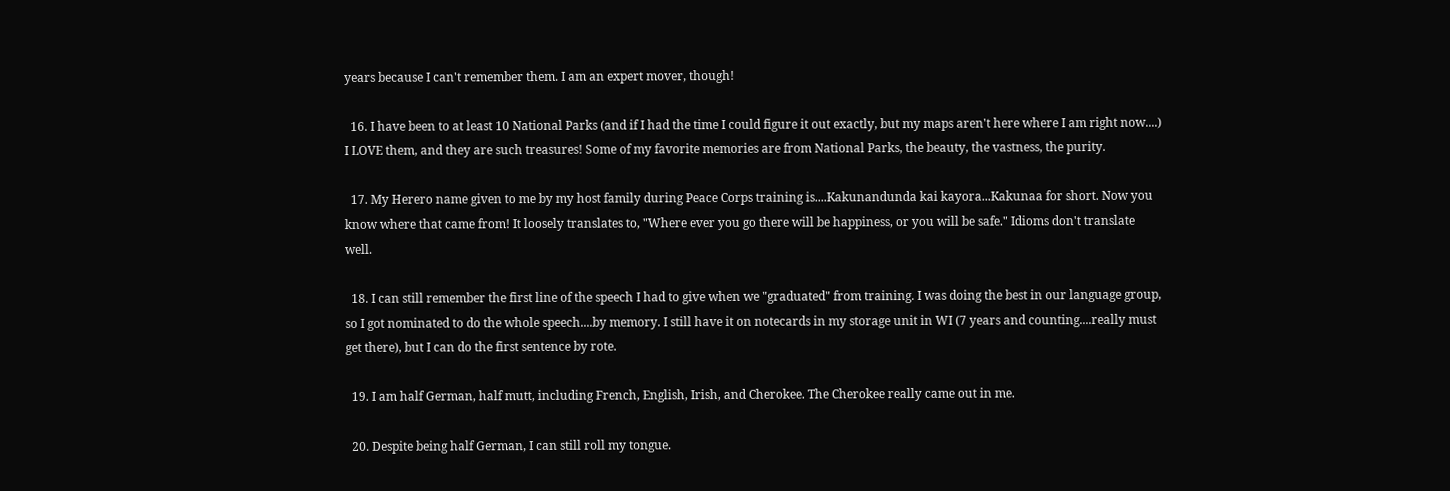years because I can't remember them. I am an expert mover, though!

  16. I have been to at least 10 National Parks (and if I had the time I could figure it out exactly, but my maps aren't here where I am right now....) I LOVE them, and they are such treasures! Some of my favorite memories are from National Parks, the beauty, the vastness, the purity.

  17. My Herero name given to me by my host family during Peace Corps training is....Kakunandunda kai kayora...Kakunaa for short. Now you know where that came from! It loosely translates to, "Where ever you go there will be happiness, or you will be safe." Idioms don't translate well.

  18. I can still remember the first line of the speech I had to give when we "graduated" from training. I was doing the best in our language group, so I got nominated to do the whole speech....by memory. I still have it on notecards in my storage unit in WI (7 years and counting....really must get there), but I can do the first sentence by rote.

  19. I am half German, half mutt, including French, English, Irish, and Cherokee. The Cherokee really came out in me.

  20. Despite being half German, I can still roll my tongue.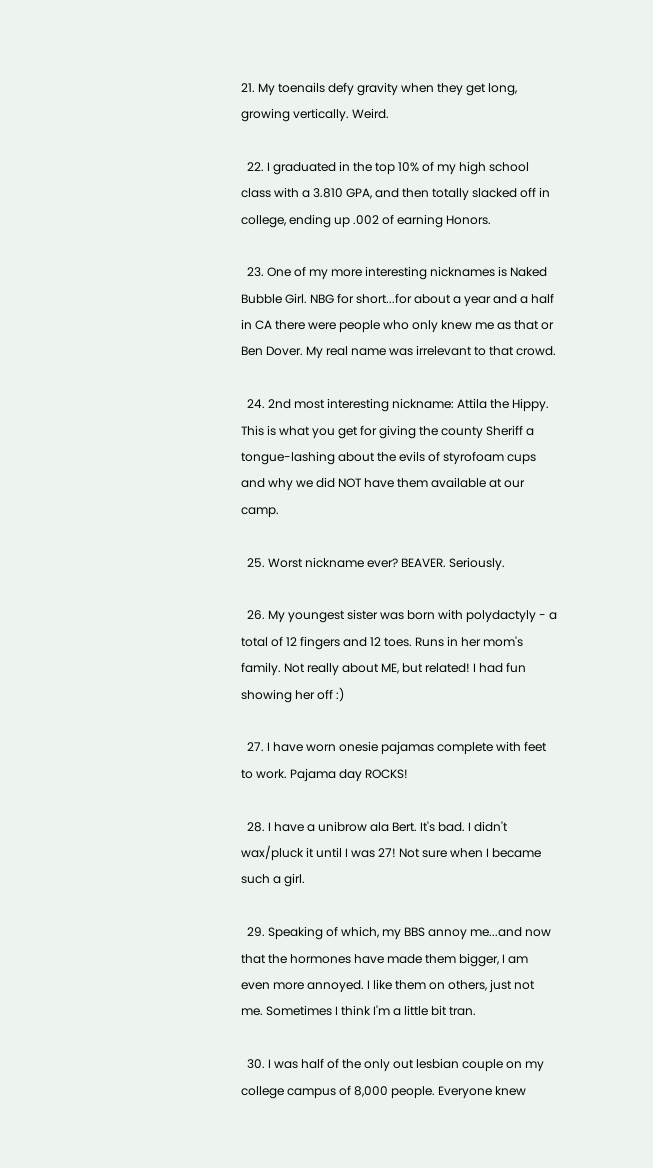21. My toenails defy gravity when they get long, growing vertically. Weird.

  22. I graduated in the top 10% of my high school class with a 3.810 GPA, and then totally slacked off in college, ending up .002 of earning Honors.

  23. One of my more interesting nicknames is Naked Bubble Girl. NBG for short...for about a year and a half in CA there were people who only knew me as that or Ben Dover. My real name was irrelevant to that crowd.

  24. 2nd most interesting nickname: Attila the Hippy. This is what you get for giving the county Sheriff a tongue-lashing about the evils of styrofoam cups and why we did NOT have them available at our camp.

  25. Worst nickname ever? BEAVER. Seriously.

  26. My youngest sister was born with polydactyly - a total of 12 fingers and 12 toes. Runs in her mom's family. Not really about ME, but related! I had fun showing her off :)

  27. I have worn onesie pajamas complete with feet to work. Pajama day ROCKS!

  28. I have a unibrow ala Bert. It's bad. I didn't wax/pluck it until I was 27! Not sure when I became such a girl.

  29. Speaking of which, my BBS annoy me...and now that the hormones have made them bigger, I am even more annoyed. I like them on others, just not me. Sometimes I think I'm a little bit tran.

  30. I was half of the only out lesbian couple on my college campus of 8,000 people. Everyone knew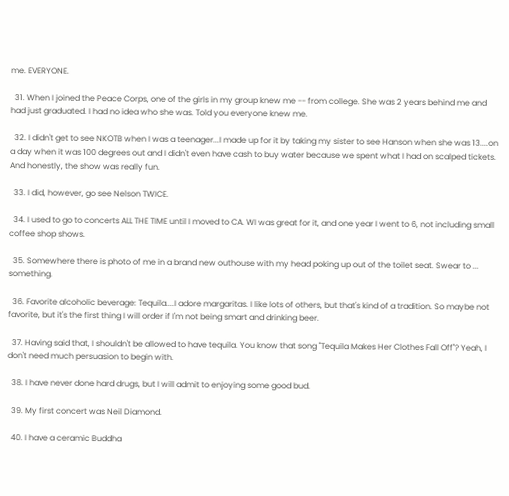me. EVERYONE.

  31. When I joined the Peace Corps, one of the girls in my group knew me -- from college. She was 2 years behind me and had just graduated. I had no idea who she was. Told you everyone knew me.

  32. I didn't get to see NKOTB when I was a teenager...I made up for it by taking my sister to see Hanson when she was 13....on a day when it was 100 degrees out and I didn't even have cash to buy water because we spent what I had on scalped tickets. And honestly, the show was really fun.

  33. I did, however, go see Nelson TWICE.

  34. I used to go to concerts ALL THE TIME until I moved to CA. WI was great for it, and one year I went to 6, not including small coffee shop shows.

  35. Somewhere there is photo of me in a brand new outhouse with my head poking up out of the toilet seat. Swear to ... something.

  36. Favorite alcoholic beverage: Tequila....I adore margaritas. I like lots of others, but that's kind of a tradition. So maybe not favorite, but it's the first thing I will order if I'm not being smart and drinking beer.

  37. Having said that, I shouldn't be allowed to have tequila. You know that song "Tequila Makes Her Clothes Fall Off"? Yeah, I don't need much persuasion to begin with.

  38. I have never done hard drugs, but I will admit to enjoying some good bud.

  39. My first concert was Neil Diamond.

  40. I have a ceramic Buddha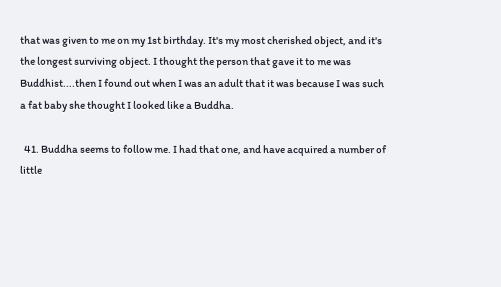that was given to me on my 1st birthday. It's my most cherished object, and it's the longest surviving object. I thought the person that gave it to me was Buddhist....then I found out when I was an adult that it was because I was such a fat baby she thought I looked like a Buddha.

  41. Buddha seems to follow me. I had that one, and have acquired a number of little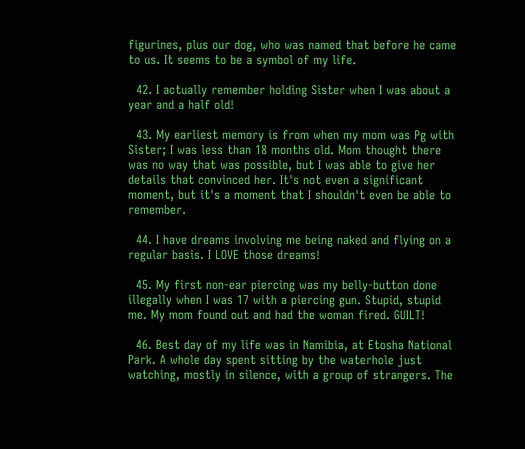figurines, plus our dog, who was named that before he came to us. It seems to be a symbol of my life.

  42. I actually remember holding Sister when I was about a year and a half old!

  43. My earliest memory is from when my mom was Pg with Sister; I was less than 18 months old. Mom thought there was no way that was possible, but I was able to give her details that convinced her. It's not even a significant moment, but it's a moment that I shouldn't even be able to remember.

  44. I have dreams involving me being naked and flying on a regular basis. I LOVE those dreams!

  45. My first non-ear piercing was my belly-button done illegally when I was 17 with a piercing gun. Stupid, stupid me. My mom found out and had the woman fired. GUILT!

  46. Best day of my life was in Namibia, at Etosha National Park. A whole day spent sitting by the waterhole just watching, mostly in silence, with a group of strangers. The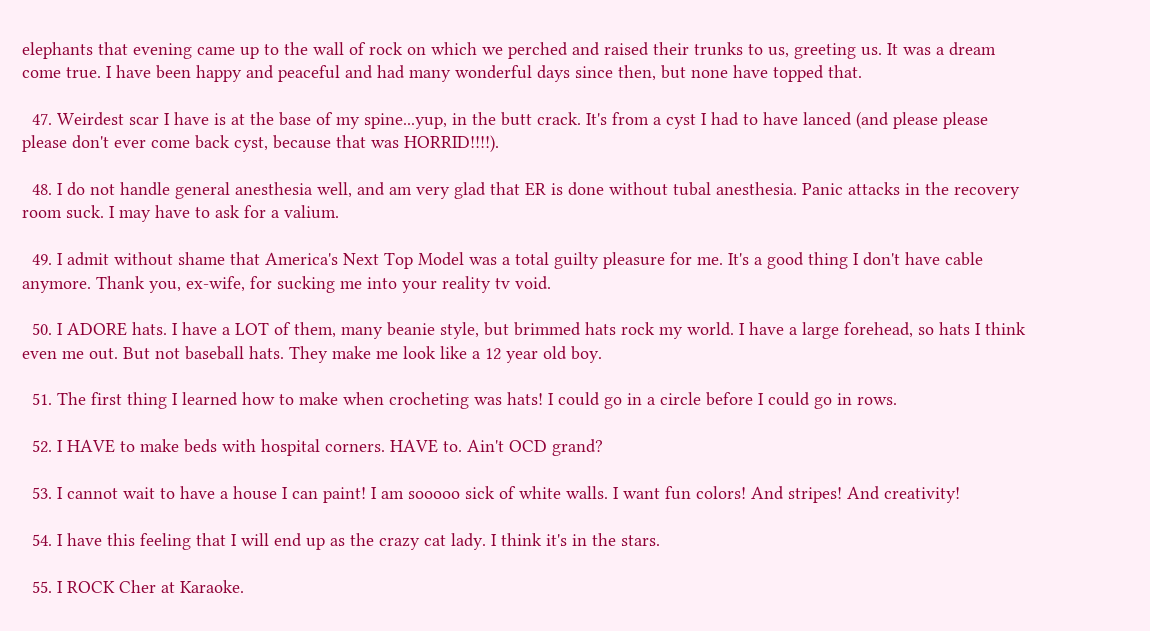elephants that evening came up to the wall of rock on which we perched and raised their trunks to us, greeting us. It was a dream come true. I have been happy and peaceful and had many wonderful days since then, but none have topped that.

  47. Weirdest scar I have is at the base of my spine...yup, in the butt crack. It's from a cyst I had to have lanced (and please please please don't ever come back cyst, because that was HORRID!!!!).

  48. I do not handle general anesthesia well, and am very glad that ER is done without tubal anesthesia. Panic attacks in the recovery room suck. I may have to ask for a valium.

  49. I admit without shame that America's Next Top Model was a total guilty pleasure for me. It's a good thing I don't have cable anymore. Thank you, ex-wife, for sucking me into your reality tv void.

  50. I ADORE hats. I have a LOT of them, many beanie style, but brimmed hats rock my world. I have a large forehead, so hats I think even me out. But not baseball hats. They make me look like a 12 year old boy.

  51. The first thing I learned how to make when crocheting was hats! I could go in a circle before I could go in rows.

  52. I HAVE to make beds with hospital corners. HAVE to. Ain't OCD grand?

  53. I cannot wait to have a house I can paint! I am sooooo sick of white walls. I want fun colors! And stripes! And creativity!

  54. I have this feeling that I will end up as the crazy cat lady. I think it's in the stars.

  55. I ROCK Cher at Karaoke.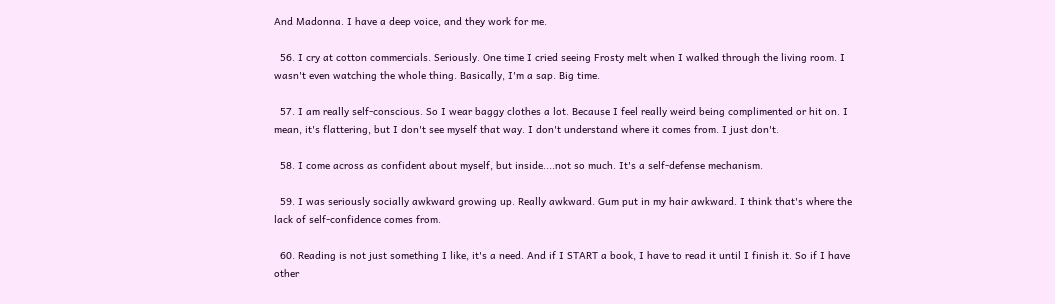And Madonna. I have a deep voice, and they work for me.

  56. I cry at cotton commercials. Seriously. One time I cried seeing Frosty melt when I walked through the living room. I wasn't even watching the whole thing. Basically, I'm a sap. Big time.

  57. I am really self-conscious. So I wear baggy clothes a lot. Because I feel really weird being complimented or hit on. I mean, it's flattering, but I don't see myself that way. I don't understand where it comes from. I just don't.

  58. I come across as confident about myself, but inside....not so much. It's a self-defense mechanism.

  59. I was seriously socially awkward growing up. Really awkward. Gum put in my hair awkward. I think that's where the lack of self-confidence comes from.

  60. Reading is not just something I like, it's a need. And if I START a book, I have to read it until I finish it. So if I have other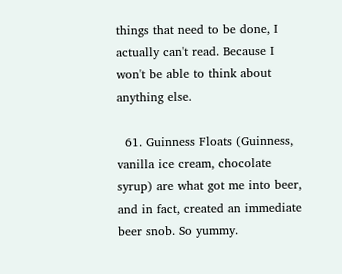things that need to be done, I actually can't read. Because I won't be able to think about anything else.

  61. Guinness Floats (Guinness, vanilla ice cream, chocolate syrup) are what got me into beer, and in fact, created an immediate beer snob. So yummy.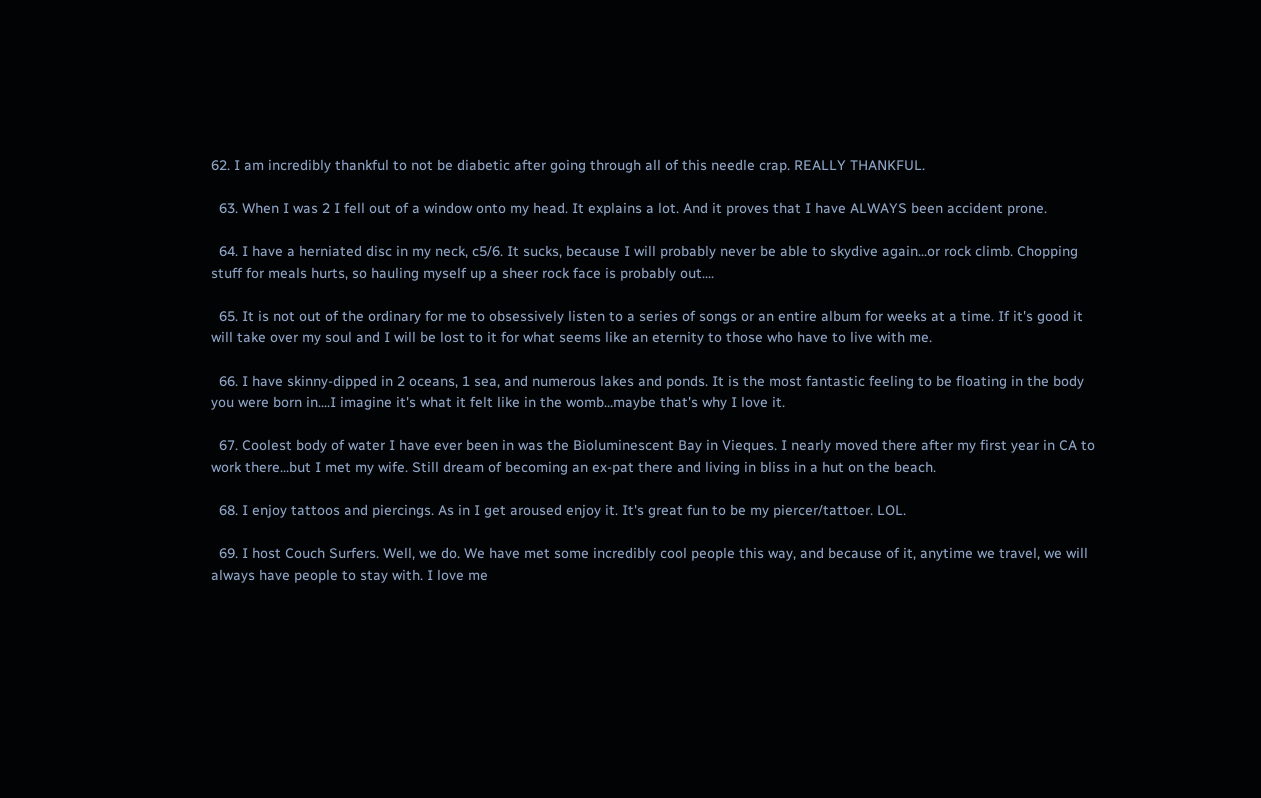62. I am incredibly thankful to not be diabetic after going through all of this needle crap. REALLY THANKFUL.

  63. When I was 2 I fell out of a window onto my head. It explains a lot. And it proves that I have ALWAYS been accident prone.

  64. I have a herniated disc in my neck, c5/6. It sucks, because I will probably never be able to skydive again...or rock climb. Chopping stuff for meals hurts, so hauling myself up a sheer rock face is probably out....

  65. It is not out of the ordinary for me to obsessively listen to a series of songs or an entire album for weeks at a time. If it's good it will take over my soul and I will be lost to it for what seems like an eternity to those who have to live with me.

  66. I have skinny-dipped in 2 oceans, 1 sea, and numerous lakes and ponds. It is the most fantastic feeling to be floating in the body you were born in....I imagine it's what it felt like in the womb...maybe that's why I love it.

  67. Coolest body of water I have ever been in was the Bioluminescent Bay in Vieques. I nearly moved there after my first year in CA to work there...but I met my wife. Still dream of becoming an ex-pat there and living in bliss in a hut on the beach.

  68. I enjoy tattoos and piercings. As in I get aroused enjoy it. It's great fun to be my piercer/tattoer. LOL.

  69. I host Couch Surfers. Well, we do. We have met some incredibly cool people this way, and because of it, anytime we travel, we will always have people to stay with. I love me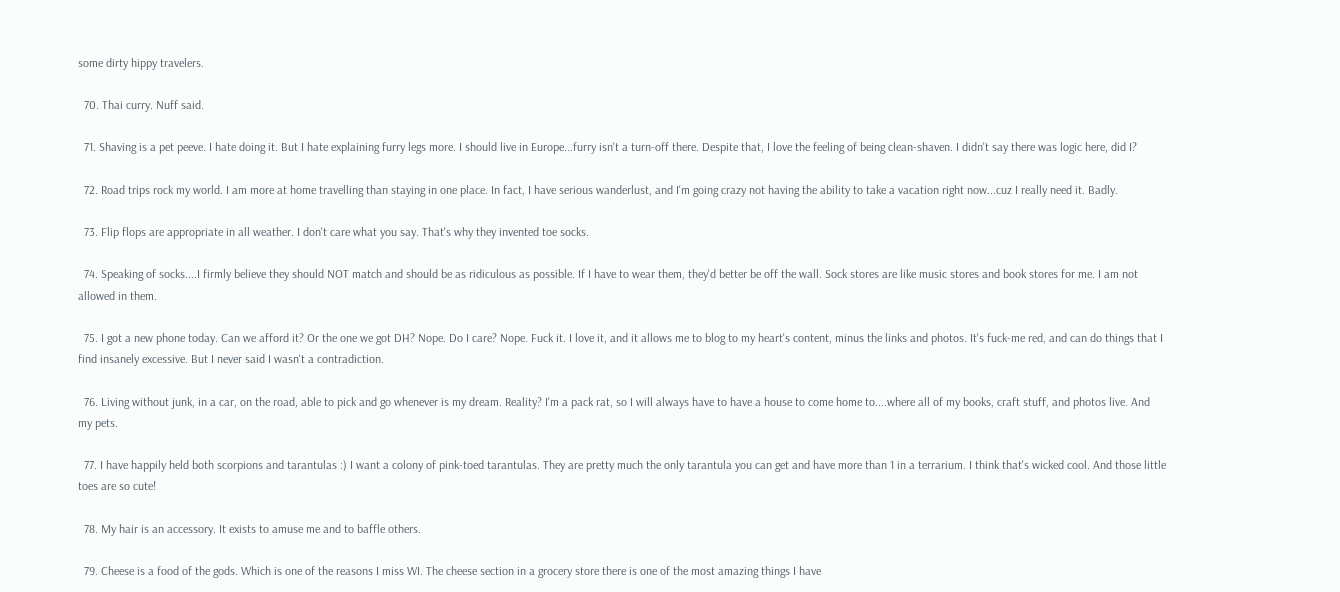some dirty hippy travelers.

  70. Thai curry. Nuff said.

  71. Shaving is a pet peeve. I hate doing it. But I hate explaining furry legs more. I should live in Europe...furry isn't a turn-off there. Despite that, I love the feeling of being clean-shaven. I didn't say there was logic here, did I?

  72. Road trips rock my world. I am more at home travelling than staying in one place. In fact, I have serious wanderlust, and I'm going crazy not having the ability to take a vacation right now...cuz I really need it. Badly.

  73. Flip flops are appropriate in all weather. I don't care what you say. That's why they invented toe socks.

  74. Speaking of socks....I firmly believe they should NOT match and should be as ridiculous as possible. If I have to wear them, they'd better be off the wall. Sock stores are like music stores and book stores for me. I am not allowed in them.

  75. I got a new phone today. Can we afford it? Or the one we got DH? Nope. Do I care? Nope. Fuck it. I love it, and it allows me to blog to my heart's content, minus the links and photos. It's fuck-me red, and can do things that I find insanely excessive. But I never said I wasn't a contradiction.

  76. Living without junk, in a car, on the road, able to pick and go whenever is my dream. Reality? I'm a pack rat, so I will always have to have a house to come home to....where all of my books, craft stuff, and photos live. And my pets.

  77. I have happily held both scorpions and tarantulas :) I want a colony of pink-toed tarantulas. They are pretty much the only tarantula you can get and have more than 1 in a terrarium. I think that's wicked cool. And those little toes are so cute!

  78. My hair is an accessory. It exists to amuse me and to baffle others.

  79. Cheese is a food of the gods. Which is one of the reasons I miss WI. The cheese section in a grocery store there is one of the most amazing things I have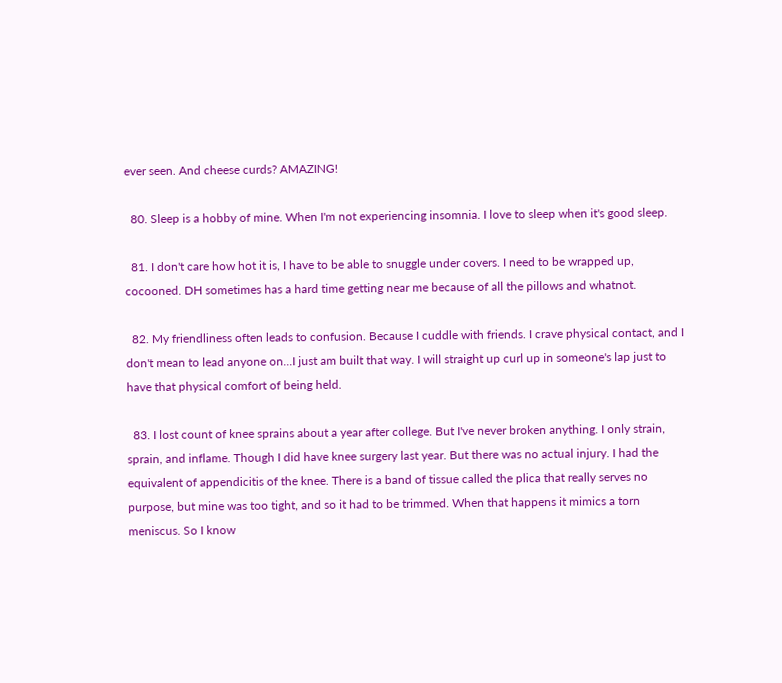ever seen. And cheese curds? AMAZING!

  80. Sleep is a hobby of mine. When I'm not experiencing insomnia. I love to sleep when it's good sleep.

  81. I don't care how hot it is, I have to be able to snuggle under covers. I need to be wrapped up, cocooned. DH sometimes has a hard time getting near me because of all the pillows and whatnot.

  82. My friendliness often leads to confusion. Because I cuddle with friends. I crave physical contact, and I don't mean to lead anyone on...I just am built that way. I will straight up curl up in someone's lap just to have that physical comfort of being held.

  83. I lost count of knee sprains about a year after college. But I've never broken anything. I only strain, sprain, and inflame. Though I did have knee surgery last year. But there was no actual injury. I had the equivalent of appendicitis of the knee. There is a band of tissue called the plica that really serves no purpose, but mine was too tight, and so it had to be trimmed. When that happens it mimics a torn meniscus. So I know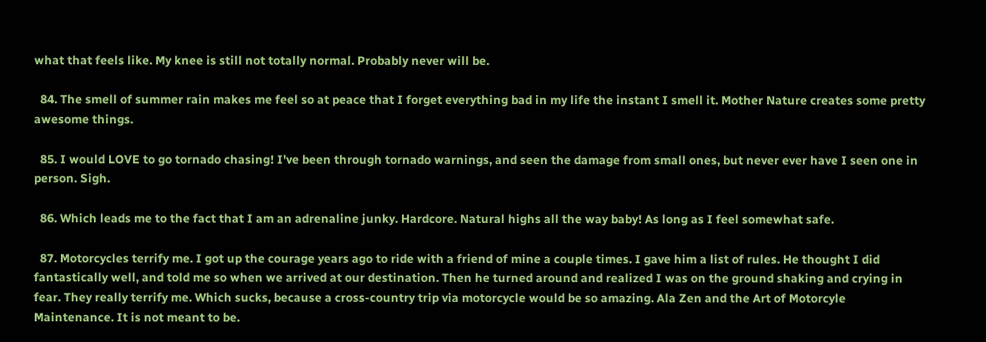what that feels like. My knee is still not totally normal. Probably never will be.

  84. The smell of summer rain makes me feel so at peace that I forget everything bad in my life the instant I smell it. Mother Nature creates some pretty awesome things.

  85. I would LOVE to go tornado chasing! I've been through tornado warnings, and seen the damage from small ones, but never ever have I seen one in person. Sigh.

  86. Which leads me to the fact that I am an adrenaline junky. Hardcore. Natural highs all the way baby! As long as I feel somewhat safe.

  87. Motorcycles terrify me. I got up the courage years ago to ride with a friend of mine a couple times. I gave him a list of rules. He thought I did fantastically well, and told me so when we arrived at our destination. Then he turned around and realized I was on the ground shaking and crying in fear. They really terrify me. Which sucks, because a cross-country trip via motorcycle would be so amazing. Ala Zen and the Art of Motorcyle Maintenance. It is not meant to be.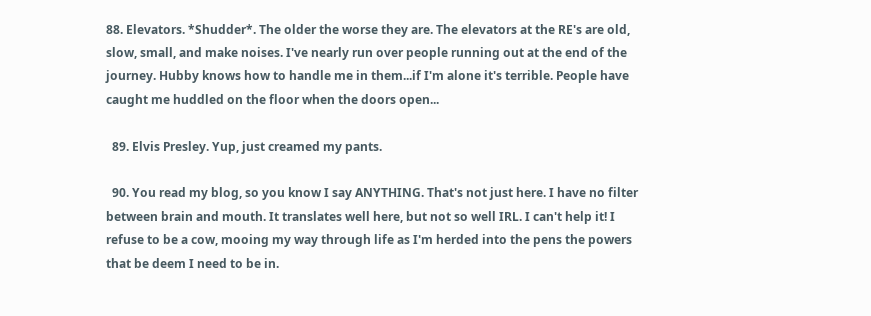88. Elevators. *Shudder*. The older the worse they are. The elevators at the RE's are old, slow, small, and make noises. I've nearly run over people running out at the end of the journey. Hubby knows how to handle me in them...if I'm alone it's terrible. People have caught me huddled on the floor when the doors open...

  89. Elvis Presley. Yup, just creamed my pants.

  90. You read my blog, so you know I say ANYTHING. That's not just here. I have no filter between brain and mouth. It translates well here, but not so well IRL. I can't help it! I refuse to be a cow, mooing my way through life as I'm herded into the pens the powers that be deem I need to be in.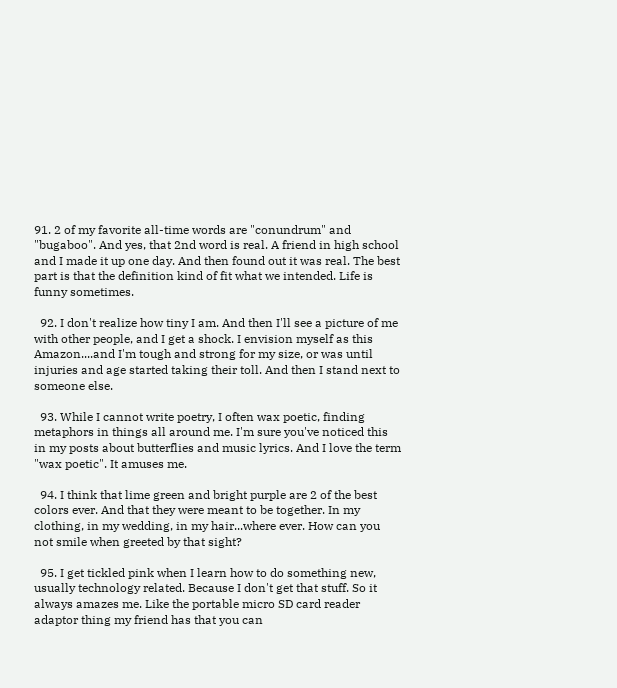91. 2 of my favorite all-time words are "conundrum" and "bugaboo". And yes, that 2nd word is real. A friend in high school and I made it up one day. And then found out it was real. The best part is that the definition kind of fit what we intended. Life is funny sometimes.

  92. I don't realize how tiny I am. And then I'll see a picture of me with other people, and I get a shock. I envision myself as this Amazon....and I'm tough and strong for my size, or was until injuries and age started taking their toll. And then I stand next to someone else.

  93. While I cannot write poetry, I often wax poetic, finding metaphors in things all around me. I'm sure you've noticed this in my posts about butterflies and music lyrics. And I love the term "wax poetic". It amuses me.

  94. I think that lime green and bright purple are 2 of the best colors ever. And that they were meant to be together. In my clothing, in my wedding, in my hair...where ever. How can you not smile when greeted by that sight?

  95. I get tickled pink when I learn how to do something new, usually technology related. Because I don't get that stuff. So it always amazes me. Like the portable micro SD card reader adaptor thing my friend has that you can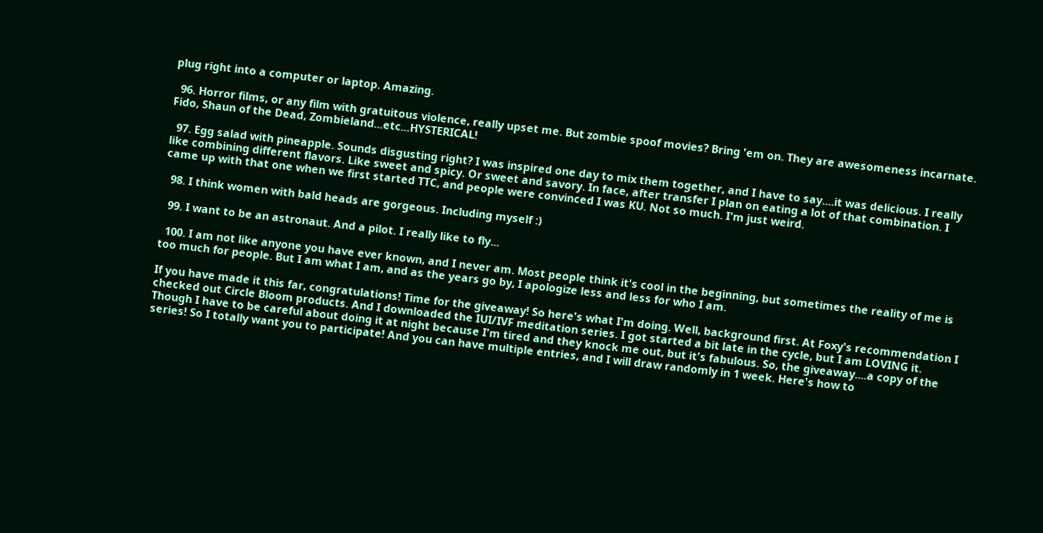plug right into a computer or laptop. Amazing.

  96. Horror films, or any film with gratuitous violence, really upset me. But zombie spoof movies? Bring 'em on. They are awesomeness incarnate. Fido, Shaun of the Dead, Zombieland...etc...HYSTERICAL!

  97. Egg salad with pineapple. Sounds disgusting right? I was inspired one day to mix them together, and I have to say....it was delicious. I really like combining different flavors. Like sweet and spicy. Or sweet and savory. In face, after transfer I plan on eating a lot of that combination. I came up with that one when we first started TTC, and people were convinced I was KU. Not so much. I'm just weird.

  98. I think women with bald heads are gorgeous. Including myself :)

  99. I want to be an astronaut. And a pilot. I really like to fly...

  100. I am not like anyone you have ever known, and I never am. Most people think it's cool in the beginning, but sometimes the reality of me is too much for people. But I am what I am, and as the years go by, I apologize less and less for who I am.

If you have made it this far, congratulations! Time for the giveaway! So here's what I'm doing. Well, background first. At Foxy's recommendation I checked out Circle Bloom products. And I downloaded the IUI/IVF meditation series. I got started a bit late in the cycle, but I am LOVING it. Though I have to be careful about doing it at night because I'm tired and they knock me out, but it's fabulous. So, the giveaway....a copy of the series! So I totally want you to participate! And you can have multiple entries, and I will draw randomly in 1 week. Here's how to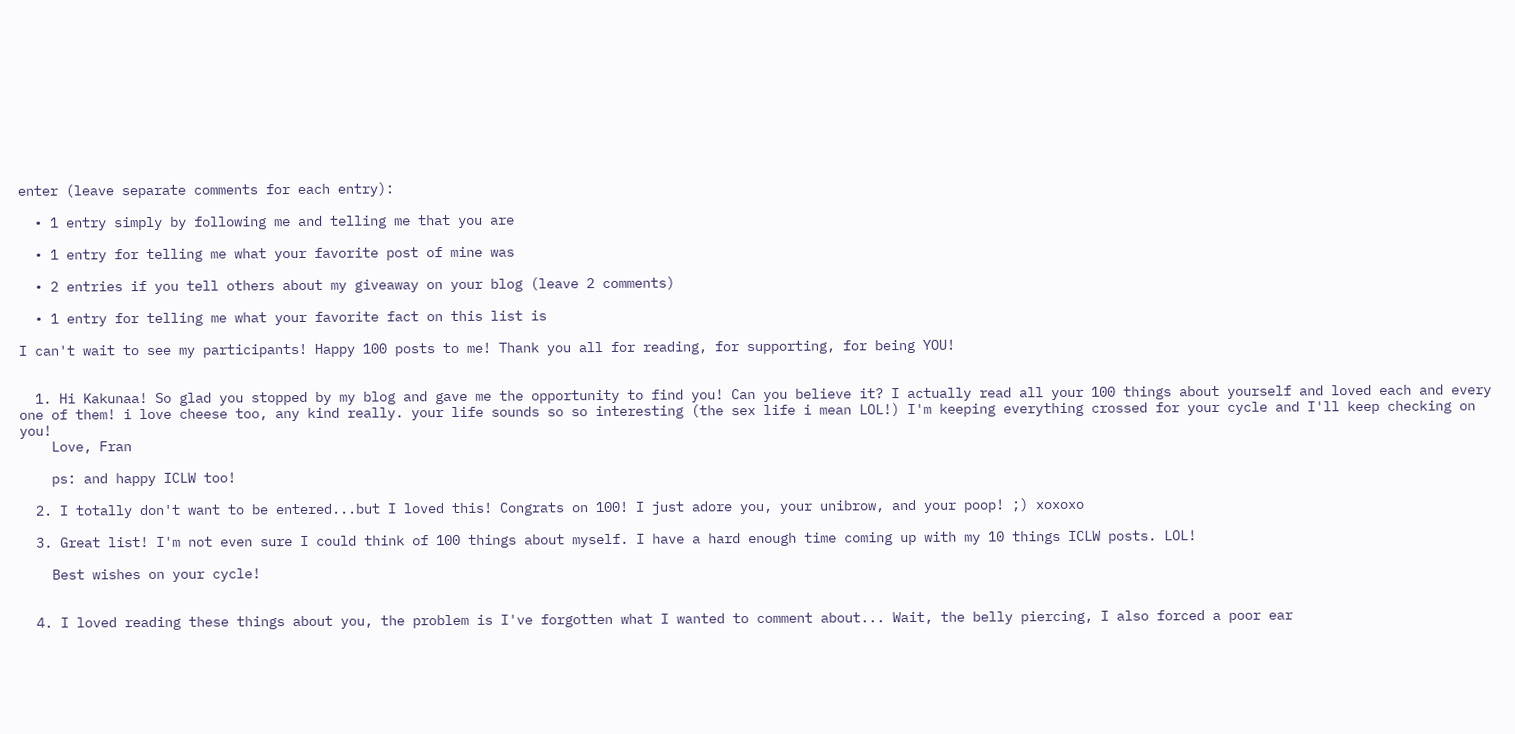enter (leave separate comments for each entry):

  • 1 entry simply by following me and telling me that you are

  • 1 entry for telling me what your favorite post of mine was

  • 2 entries if you tell others about my giveaway on your blog (leave 2 comments)

  • 1 entry for telling me what your favorite fact on this list is

I can't wait to see my participants! Happy 100 posts to me! Thank you all for reading, for supporting, for being YOU!


  1. Hi Kakunaa! So glad you stopped by my blog and gave me the opportunity to find you! Can you believe it? I actually read all your 100 things about yourself and loved each and every one of them! i love cheese too, any kind really. your life sounds so so interesting (the sex life i mean LOL!) I'm keeping everything crossed for your cycle and I'll keep checking on you!
    Love, Fran

    ps: and happy ICLW too!

  2. I totally don't want to be entered...but I loved this! Congrats on 100! I just adore you, your unibrow, and your poop! ;) xoxoxo

  3. Great list! I'm not even sure I could think of 100 things about myself. I have a hard enough time coming up with my 10 things ICLW posts. LOL!

    Best wishes on your cycle!


  4. I loved reading these things about you, the problem is I've forgotten what I wanted to comment about... Wait, the belly piercing, I also forced a poor ear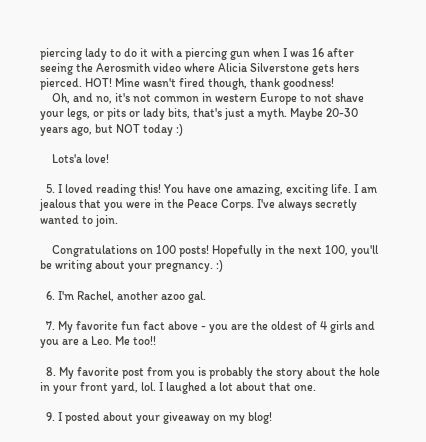piercing lady to do it with a piercing gun when I was 16 after seeing the Aerosmith video where Alicia Silverstone gets hers pierced. HOT! Mine wasn't fired though, thank goodness!
    Oh, and no, it's not common in western Europe to not shave your legs, or pits or lady bits, that's just a myth. Maybe 20-30 years ago, but NOT today :)

    Lots'a love!

  5. I loved reading this! You have one amazing, exciting life. I am jealous that you were in the Peace Corps. I've always secretly wanted to join.

    Congratulations on 100 posts! Hopefully in the next 100, you'll be writing about your pregnancy. :)

  6. I'm Rachel, another azoo gal.

  7. My favorite fun fact above - you are the oldest of 4 girls and you are a Leo. Me too!!

  8. My favorite post from you is probably the story about the hole in your front yard, lol. I laughed a lot about that one.

  9. I posted about your giveaway on my blog!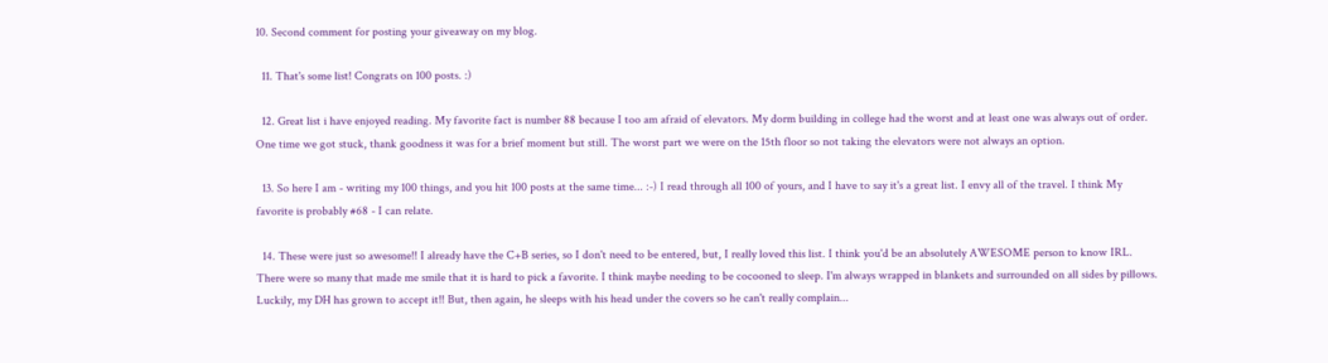10. Second comment for posting your giveaway on my blog.

  11. That's some list! Congrats on 100 posts. :)

  12. Great list i have enjoyed reading. My favorite fact is number 88 because I too am afraid of elevators. My dorm building in college had the worst and at least one was always out of order. One time we got stuck, thank goodness it was for a brief moment but still. The worst part we were on the 15th floor so not taking the elevators were not always an option.

  13. So here I am - writing my 100 things, and you hit 100 posts at the same time... :-) I read through all 100 of yours, and I have to say it's a great list. I envy all of the travel. I think My favorite is probably #68 - I can relate.

  14. These were just so awesome!! I already have the C+B series, so I don't need to be entered, but, I really loved this list. I think you'd be an absolutely AWESOME person to know IRL. There were so many that made me smile that it is hard to pick a favorite. I think maybe needing to be cocooned to sleep. I'm always wrapped in blankets and surrounded on all sides by pillows. Luckily, my DH has grown to accept it!! But, then again, he sleeps with his head under the covers so he can't really complain...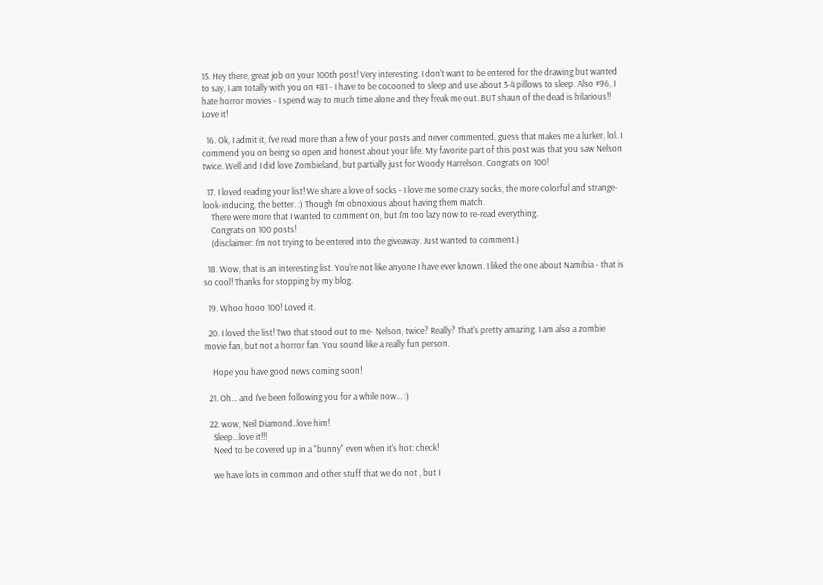15. Hey there, great job on your 100th post! Very interesting. I don't want to be entered for the drawing but wanted to say, I am totally with you on #81 - I have to be cocooned to sleep and use about 3-4 pillows to sleep. Also #96, I hate horror movies - I spend way to much time alone and they freak me out..BUT shaun of the dead is hilarious!! Love it!

  16. Ok, I admit it, I've read more than a few of your posts and never commented, guess that makes me a lurker, lol. I commend you on being so open and honest about your life. My favorite part of this post was that you saw Nelson twice. Well and I did love Zombieland, but partially just for Woody Harrelson. Congrats on 100!

  17. I loved reading your list! We share a love of socks - I love me some crazy socks, the more colorful and strange-look-inducing, the better. :) Though I'm obnoxious about having them match.
    There were more that I wanted to comment on, but I'm too lazy now to re-read everything.
    Congrats on 100 posts!
    (disclaimer: I'm not trying to be entered into the giveaway. Just wanted to comment.)

  18. Wow, that is an interesting list. You're not like anyone I have ever known. I liked the one about Namibia - that is so cool! Thanks for stopping by my blog.

  19. Whoo hooo 100! Loved it.

  20. I loved the list! Two that stood out to me- Nelson, twice? Really? That's pretty amazing. I am also a zombie movie fan, but not a horror fan. You sound like a really fun person.

    Hope you have good news coming soon!

  21. Oh... and I've been following you for a while now... :)

  22. wow, Neil Diamond..love him!
    Sleep...love it!!!
    Need to be covered up in a "bunny" even when it's hot: check!

    we have lots in common and other stuff that we do not , but I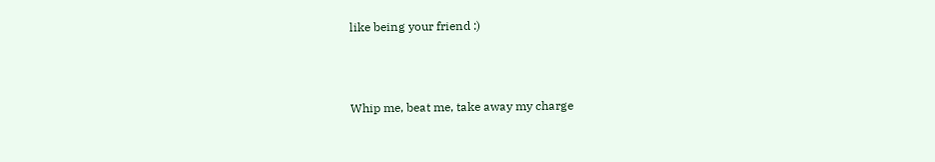like being your friend :)



Whip me, beat me, take away my charge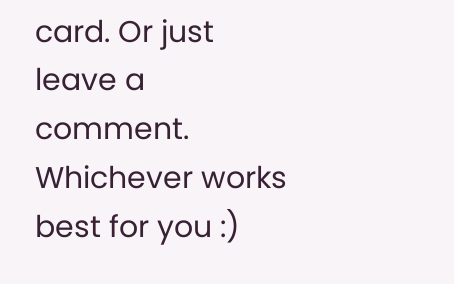card. Or just leave a comment. Whichever works best for you :)